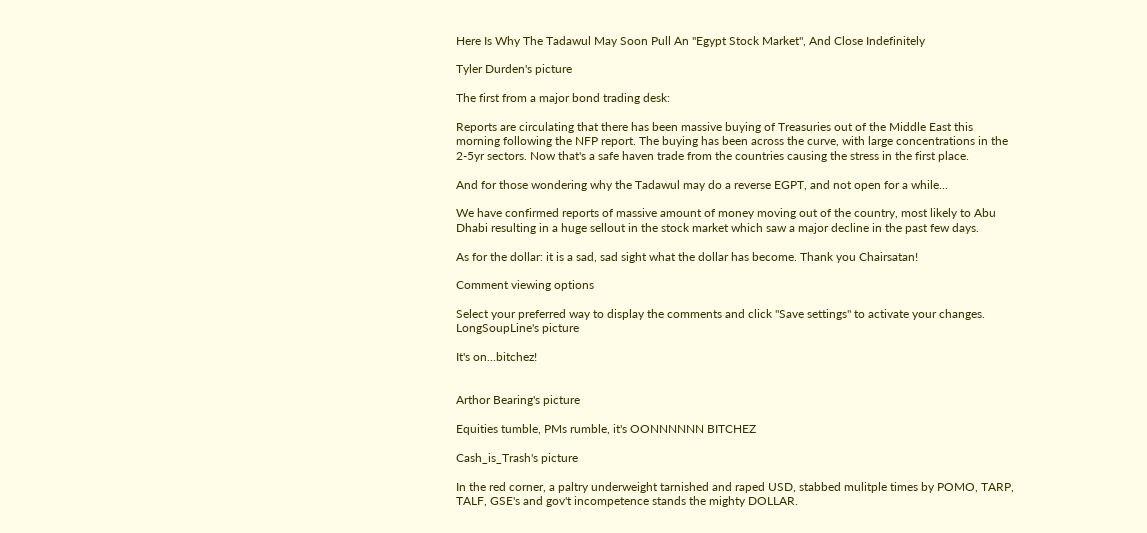Here Is Why The Tadawul May Soon Pull An "Egypt Stock Market", And Close Indefinitely

Tyler Durden's picture

The first from a major bond trading desk:

Reports are circulating that there has been massive buying of Treasuries out of the Middle East this morning following the NFP report. The buying has been across the curve, with large concentrations in the 2-5yr sectors. Now that's a safe haven trade from the countries causing the stress in the first place.

And for those wondering why the Tadawul may do a reverse EGPT, and not open for a while...

We have confirmed reports of massive amount of money moving out of the country, most likely to Abu Dhabi resulting in a huge sellout in the stock market which saw a major decline in the past few days.

As for the dollar: it is a sad, sad sight what the dollar has become. Thank you Chairsatan!

Comment viewing options

Select your preferred way to display the comments and click "Save settings" to activate your changes.
LongSoupLine's picture

It's on...bitchez!


Arthor Bearing's picture

Equities tumble, PMs rumble, it's OONNNNNN BITCHEZ

Cash_is_Trash's picture

In the red corner, a paltry underweight tarnished and raped USD, stabbed mulitple times by POMO, TARP, TALF, GSE's and gov't incompetence stands the mighty DOLLAR.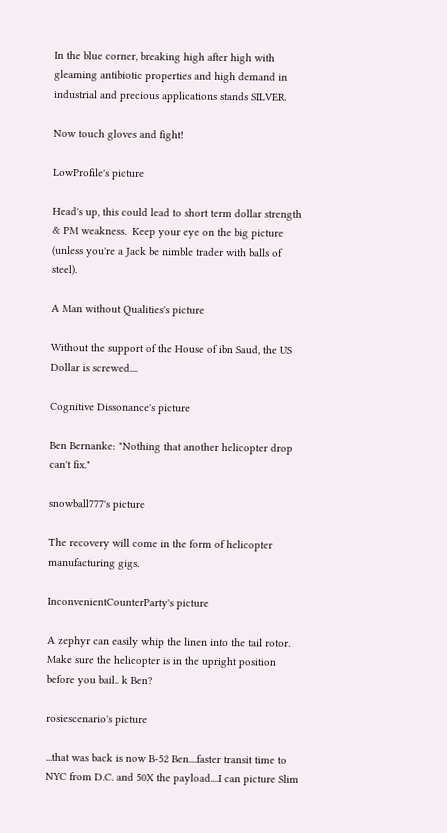In the blue corner, breaking high after high with gleaming antibiotic properties and high demand in industrial and precious applications stands SILVER.

Now touch gloves and fight!

LowProfile's picture

Head's up, this could lead to short term dollar strength & PM weakness.  Keep your eye on the big picture (unless you're a Jack be nimble trader with balls of steel).

A Man without Qualities's picture

Without the support of the House of ibn Saud, the US Dollar is screwed....

Cognitive Dissonance's picture

Ben Bernanke: "Nothing that another helicopter drop can't fix."

snowball777's picture

The recovery will come in the form of helicopter manufacturing gigs.

InconvenientCounterParty's picture

A zephyr can easily whip the linen into the tail rotor. Make sure the helicopter is in the upright position before you bail.. k Ben?

rosiescenario's picture

...that was back is now B-52 Ben....faster transit time to NYC from D.C. and 50X the payload....I can picture Slim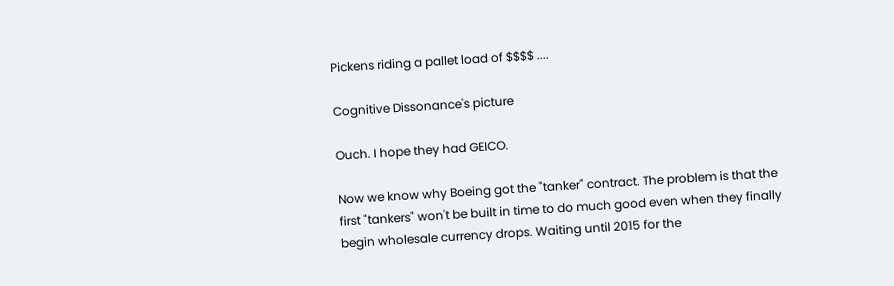Pickens riding a pallet load of $$$$ ....

Cognitive Dissonance's picture

Ouch. I hope they had GEICO.

Now we know why Boeing got the "tanker" contract. The problem is that the first "tankers" won't be built in time to do much good even when they finally begin wholesale currency drops. Waiting until 2015 for the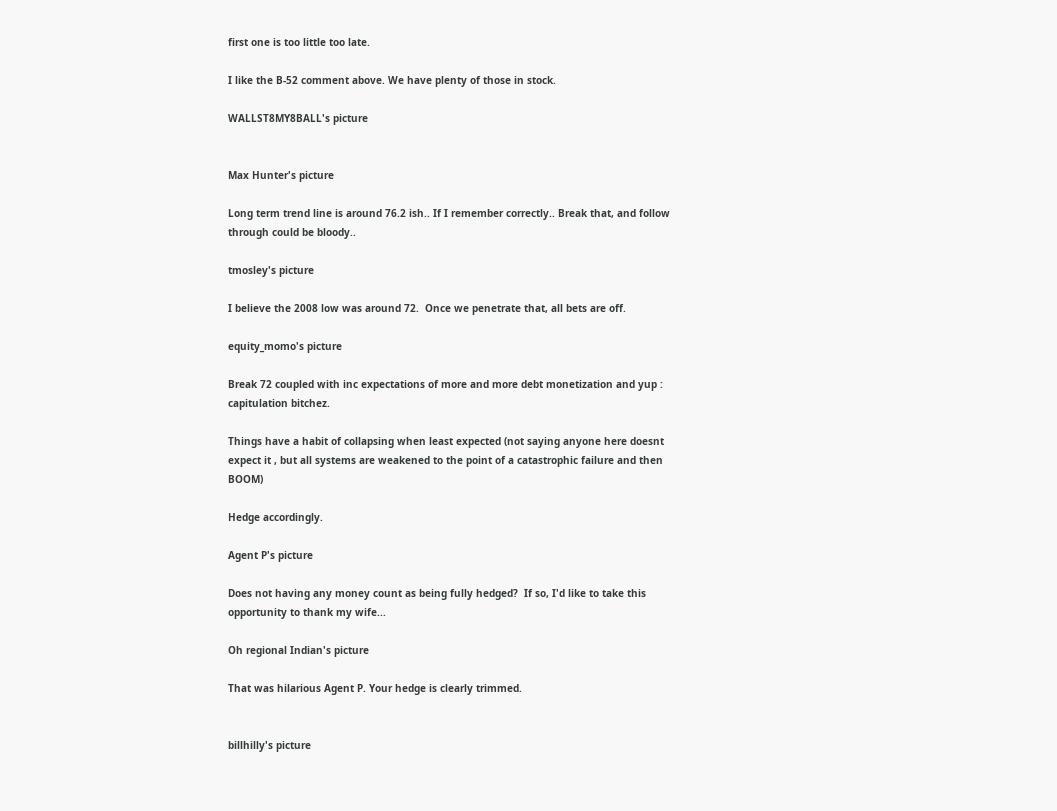first one is too little too late.

I like the B-52 comment above. We have plenty of those in stock.

WALLST8MY8BALL's picture


Max Hunter's picture

Long term trend line is around 76.2 ish.. If I remember correctly.. Break that, and follow through could be bloody..

tmosley's picture

I believe the 2008 low was around 72.  Once we penetrate that, all bets are off.

equity_momo's picture

Break 72 coupled with inc expectations of more and more debt monetization and yup : capitulation bitchez.

Things have a habit of collapsing when least expected (not saying anyone here doesnt expect it , but all systems are weakened to the point of a catastrophic failure and then BOOM)

Hedge accordingly.

Agent P's picture

Does not having any money count as being fully hedged?  If so, I'd like to take this opportunity to thank my wife...

Oh regional Indian's picture

That was hilarious Agent P. Your hedge is clearly trimmed.


billhilly's picture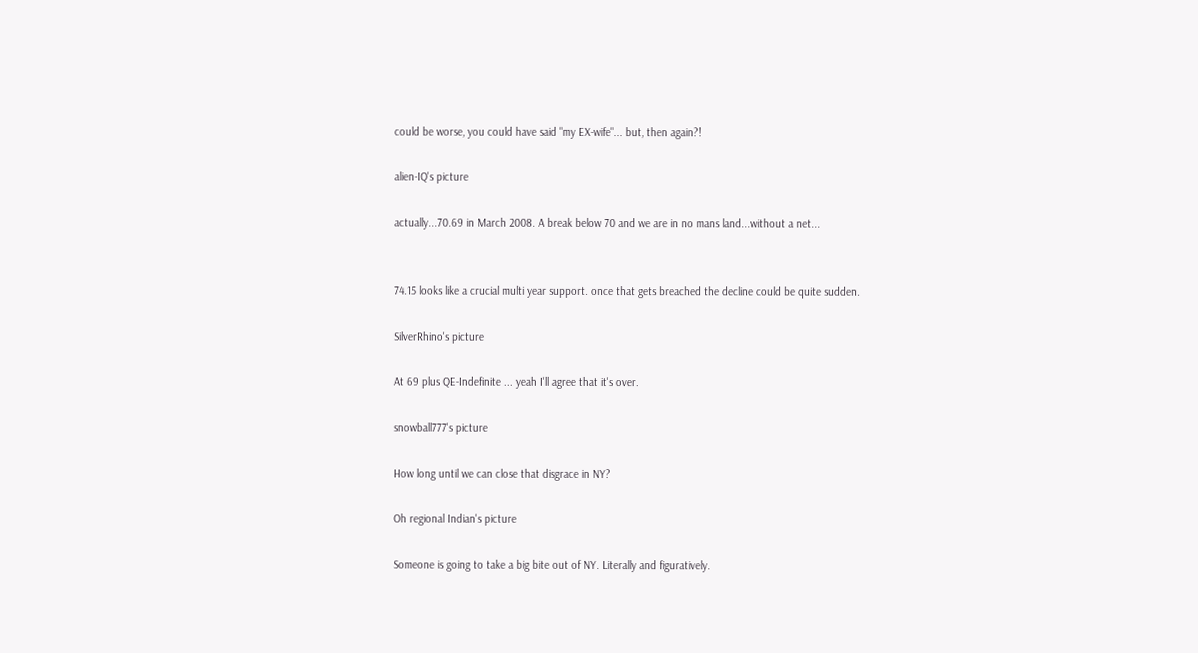could be worse, you could have said "my EX-wife"... but, then again?!

alien-IQ's picture

actually...70.69 in March 2008. A break below 70 and we are in no mans land...without a net...


74.15 looks like a crucial multi year support. once that gets breached the decline could be quite sudden.

SilverRhino's picture

At 69 plus QE-Indefinite ... yeah I'll agree that it's over.

snowball777's picture

How long until we can close that disgrace in NY?

Oh regional Indian's picture

Someone is going to take a big bite out of NY. Literally and figuratively.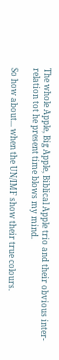The whole Apple, Big Apple, Biblical Apple trio and their obvious inter-relation tot he present time blows my mind.

So how about... when the UN/IMF show their true colours.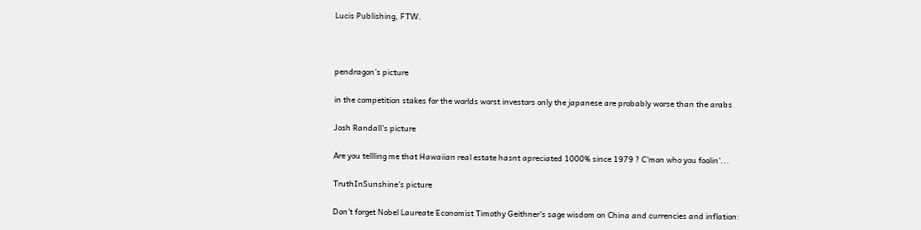Lucis Publishing, FTW.



pendragon's picture

in the competition stakes for the worlds worst investors only the japanese are probably worse than the arabs

Josh Randall's picture

Are you tellling me that Hawaiian real estate hasnt apreciated 1000% since 1979 ? C'mon who you foolin'...

TruthInSunshine's picture

Don't forget Nobel Laureate Economist Timothy Geithner's sage wisdom on China and currencies and inflation: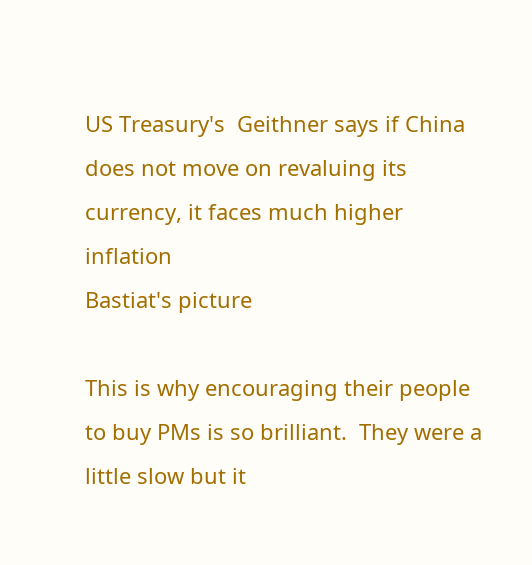US Treasury's  Geithner says if China does not move on revaluing its currency, it faces much higher inflation
Bastiat's picture

This is why encouraging their people to buy PMs is so brilliant.  They were a little slow but it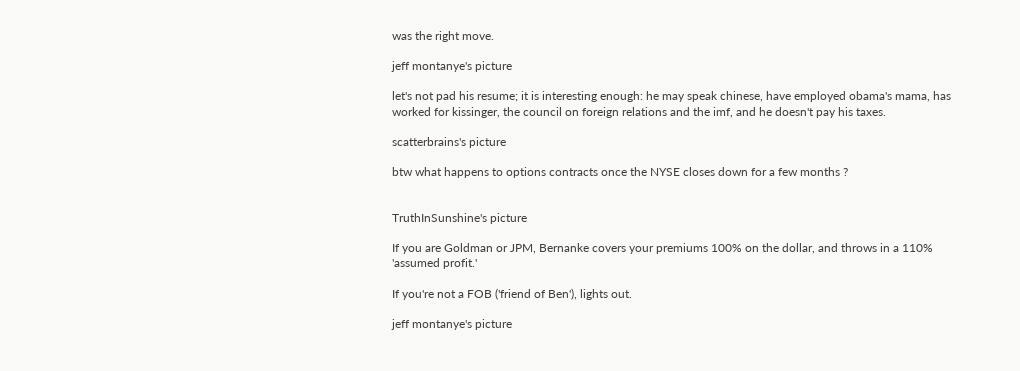was the right move.

jeff montanye's picture

let's not pad his resume; it is interesting enough: he may speak chinese, have employed obama's mama, has worked for kissinger, the council on foreign relations and the imf, and he doesn't pay his taxes.

scatterbrains's picture

btw what happens to options contracts once the NYSE closes down for a few months ?


TruthInSunshine's picture

If you are Goldman or JPM, Bernanke covers your premiums 100% on the dollar, and throws in a 110% 'assumed profit.'

If you're not a FOB ('friend of Ben'), lights out.

jeff montanye's picture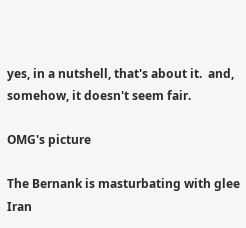yes, in a nutshell, that's about it.  and, somehow, it doesn't seem fair.

OMG's picture

The Bernank is masturbating with glee Iran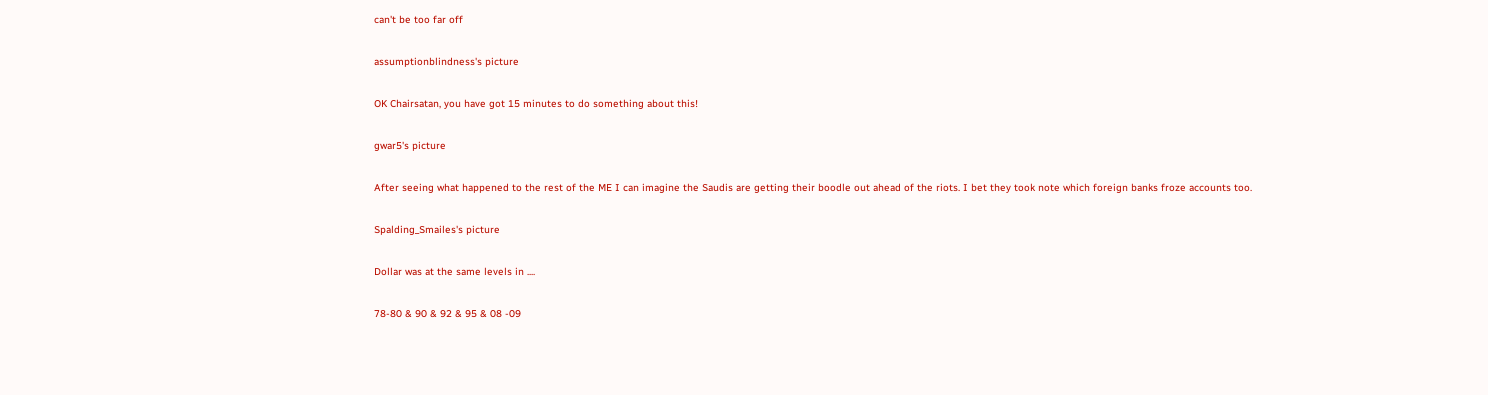can't be too far off

assumptionblindness's picture

OK Chairsatan, you have got 15 minutes to do something about this!

gwar5's picture

After seeing what happened to the rest of the ME I can imagine the Saudis are getting their boodle out ahead of the riots. I bet they took note which foreign banks froze accounts too.

Spalding_Smailes's picture

Dollar was at the same levels in ....

78-80 & 90 & 92 & 95 & 08 -09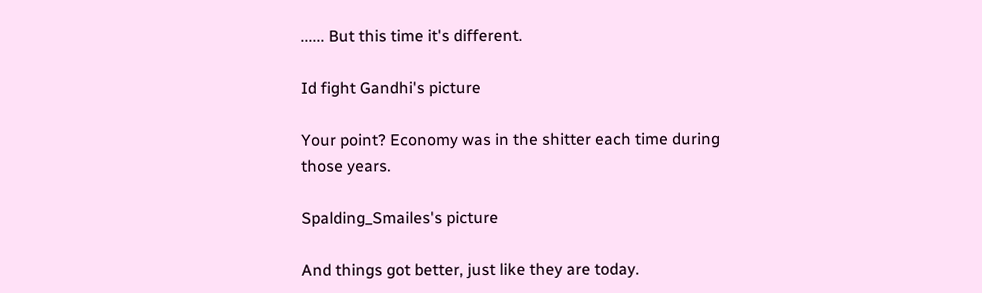...... But this time it's different.

Id fight Gandhi's picture

Your point? Economy was in the shitter each time during those years.

Spalding_Smailes's picture

And things got better, just like they are today.